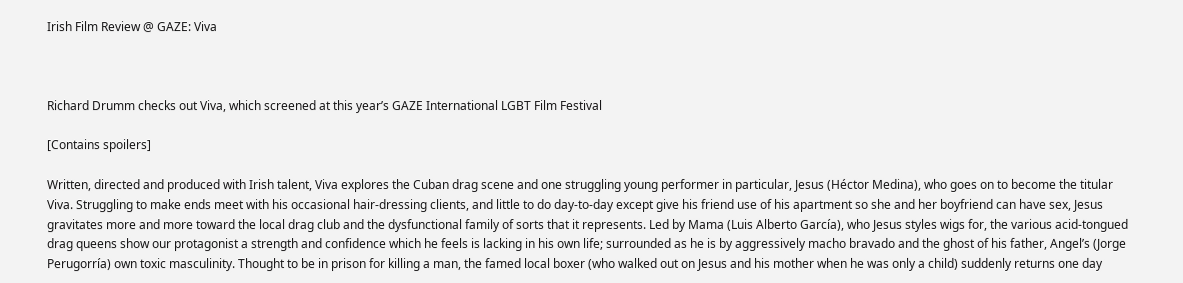Irish Film Review @ GAZE: Viva



Richard Drumm checks out Viva, which screened at this year’s GAZE International LGBT Film Festival

[Contains spoilers]

Written, directed and produced with Irish talent, Viva explores the Cuban drag scene and one struggling young performer in particular, Jesus (Héctor Medina), who goes on to become the titular Viva. Struggling to make ends meet with his occasional hair-dressing clients, and little to do day-to-day except give his friend use of his apartment so she and her boyfriend can have sex, Jesus gravitates more and more toward the local drag club and the dysfunctional family of sorts that it represents. Led by Mama (Luis Alberto García), who Jesus styles wigs for, the various acid-tongued drag queens show our protagonist a strength and confidence which he feels is lacking in his own life; surrounded as he is by aggressively macho bravado and the ghost of his father, Angel’s (Jorge Perugorría) own toxic masculinity. Thought to be in prison for killing a man, the famed local boxer (who walked out on Jesus and his mother when he was only a child) suddenly returns one day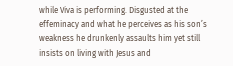while Viva is performing. Disgusted at the effeminacy and what he perceives as his son’s weakness he drunkenly assaults him yet still insists on living with Jesus and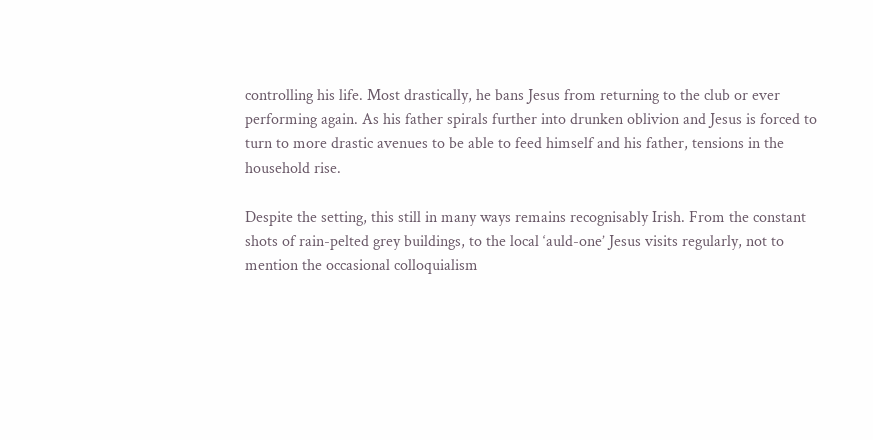controlling his life. Most drastically, he bans Jesus from returning to the club or ever performing again. As his father spirals further into drunken oblivion and Jesus is forced to turn to more drastic avenues to be able to feed himself and his father, tensions in the household rise.

Despite the setting, this still in many ways remains recognisably Irish. From the constant shots of rain-pelted grey buildings, to the local ‘auld-one’ Jesus visits regularly, not to mention the occasional colloquialism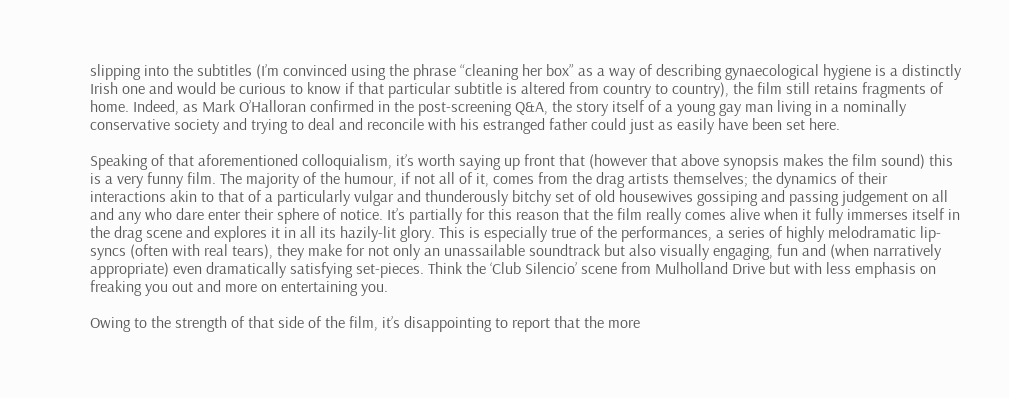slipping into the subtitles (I’m convinced using the phrase “cleaning her box” as a way of describing gynaecological hygiene is a distinctly Irish one and would be curious to know if that particular subtitle is altered from country to country), the film still retains fragments of home. Indeed, as Mark O’Halloran confirmed in the post-screening Q&A, the story itself of a young gay man living in a nominally conservative society and trying to deal and reconcile with his estranged father could just as easily have been set here.

Speaking of that aforementioned colloquialism, it’s worth saying up front that (however that above synopsis makes the film sound) this is a very funny film. The majority of the humour, if not all of it, comes from the drag artists themselves; the dynamics of their interactions akin to that of a particularly vulgar and thunderously bitchy set of old housewives gossiping and passing judgement on all and any who dare enter their sphere of notice. It’s partially for this reason that the film really comes alive when it fully immerses itself in the drag scene and explores it in all its hazily-lit glory. This is especially true of the performances, a series of highly melodramatic lip-syncs (often with real tears), they make for not only an unassailable soundtrack but also visually engaging, fun and (when narratively appropriate) even dramatically satisfying set-pieces. Think the ‘Club Silencio’ scene from Mulholland Drive but with less emphasis on freaking you out and more on entertaining you.

Owing to the strength of that side of the film, it’s disappointing to report that the more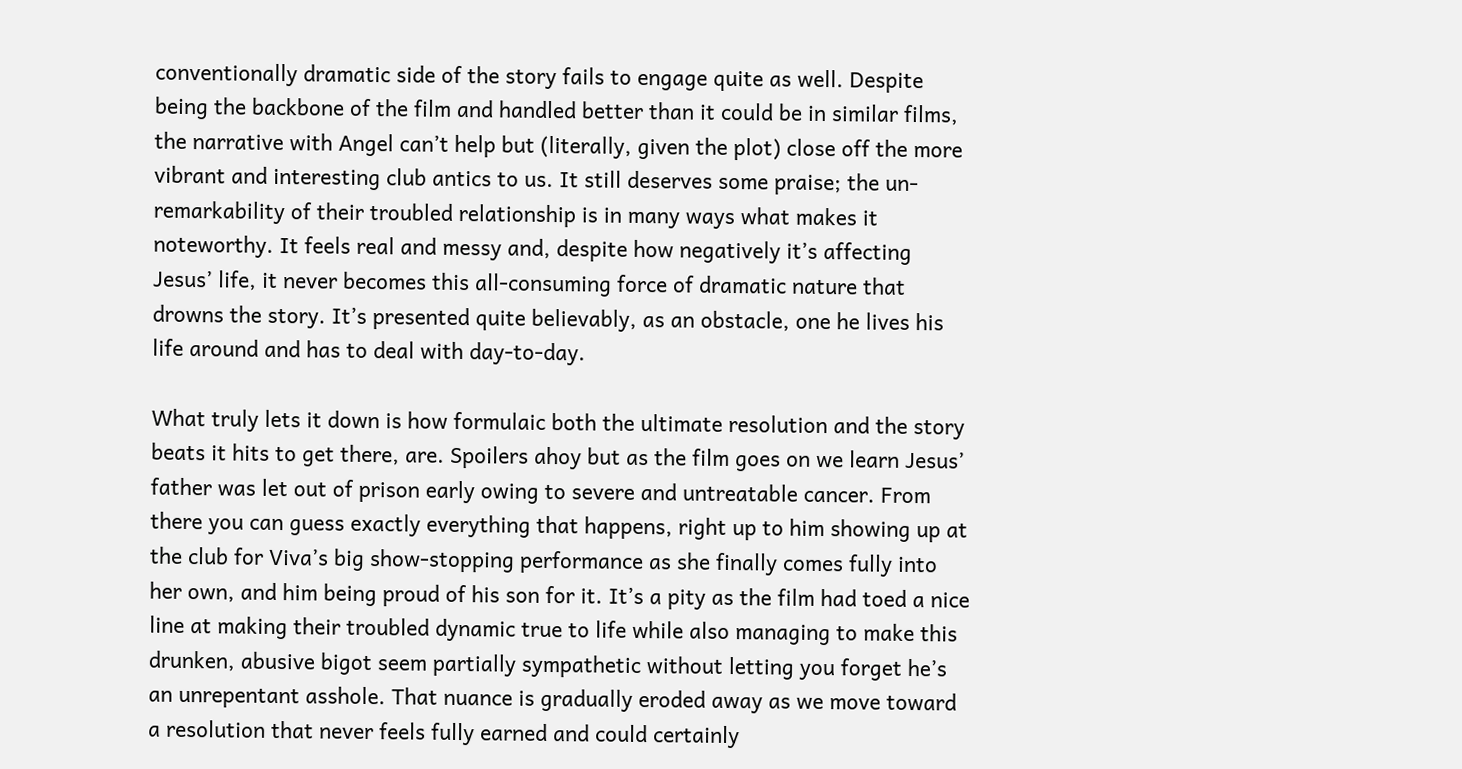conventionally dramatic side of the story fails to engage quite as well. Despite being the backbone of the film and handled better than it could be in similar films, the narrative with Angel can’t help but (literally, given the plot) close off the more vibrant and interesting club antics to us. It still deserves some praise; the un-remarkability of their troubled relationship is in many ways what makes it noteworthy. It feels real and messy and, despite how negatively it’s affecting Jesus’ life, it never becomes this all-consuming force of dramatic nature that drowns the story. It’s presented quite believably, as an obstacle, one he lives his life around and has to deal with day-to-day.

What truly lets it down is how formulaic both the ultimate resolution and the story beats it hits to get there, are. Spoilers ahoy but as the film goes on we learn Jesus’ father was let out of prison early owing to severe and untreatable cancer. From there you can guess exactly everything that happens, right up to him showing up at the club for Viva’s big show-stopping performance as she finally comes fully into her own, and him being proud of his son for it. It’s a pity as the film had toed a nice line at making their troubled dynamic true to life while also managing to make this drunken, abusive bigot seem partially sympathetic without letting you forget he’s an unrepentant asshole. That nuance is gradually eroded away as we move toward a resolution that never feels fully earned and could certainly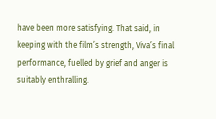have been more satisfying. That said, in keeping with the film’s strength, Viva’s final performance, fuelled by grief and anger is suitably enthralling.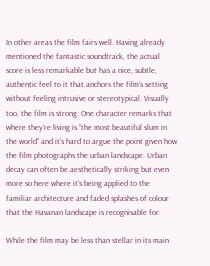In other areas the film fairs well. Having already mentioned the fantastic soundtrack, the actual score is less remarkable but has a nice, subtle, authentic feel to it that anchors the film’s setting without feeling intrusive or stereotypical. Visually too, the film is strong. One character remarks that where they’re living is “the most beautiful slum in the world” and it’s hard to argue the point given how the film photographs the urban landscape. Urban decay can often be aesthetically striking but even more so here where it’s being applied to the familiar architecture and faded splashes of colour that the Havanan landscape is recognisable for.

While the film may be less than stellar in its main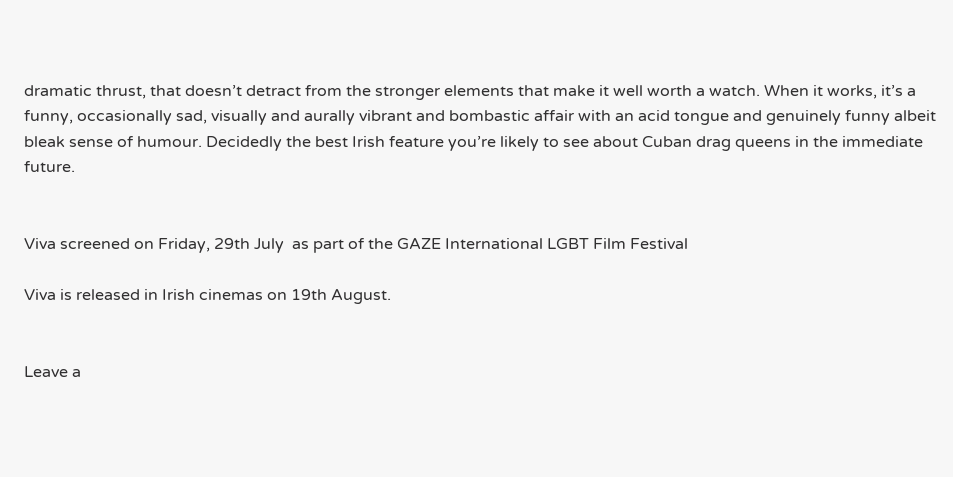dramatic thrust, that doesn’t detract from the stronger elements that make it well worth a watch. When it works, it’s a funny, occasionally sad, visually and aurally vibrant and bombastic affair with an acid tongue and genuinely funny albeit bleak sense of humour. Decidedly the best Irish feature you’re likely to see about Cuban drag queens in the immediate future.


Viva screened on Friday, 29th July  as part of the GAZE International LGBT Film Festival

Viva is released in Irish cinemas on 19th August.


Leave a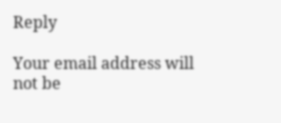Reply

Your email address will not be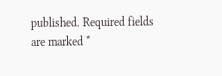published. Required fields are marked *